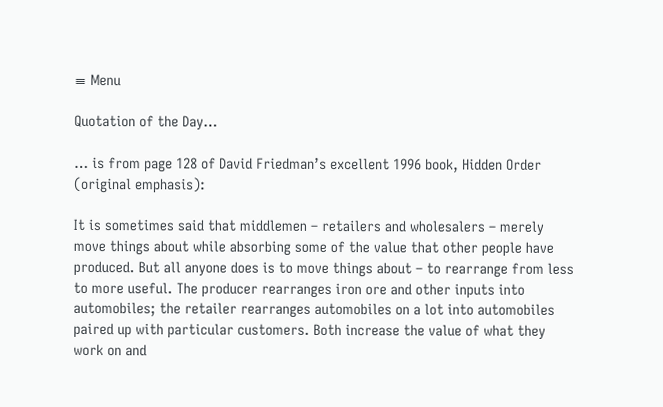≡ Menu

Quotation of the Day…

… is from page 128 of David Friedman’s excellent 1996 book, Hidden Order (original emphasis):

It is sometimes said that middlemen – retailers and wholesalers – merely move things about while absorbing some of the value that other people have produced. But all anyone does is to move things about – to rearrange from less to more useful. The producer rearranges iron ore and other inputs into automobiles; the retailer rearranges automobiles on a lot into automobiles paired up with particular customers. Both increase the value of what they work on and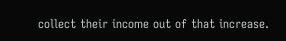collect their income out of that increase.